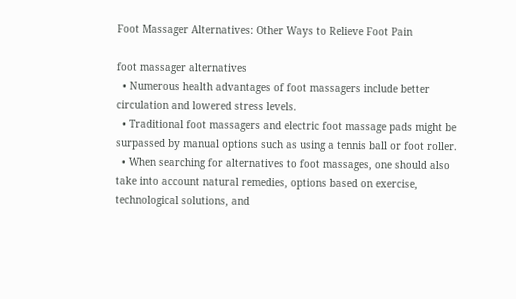Foot Massager Alternatives: Other Ways to Relieve Foot Pain

foot massager alternatives
  • Numerous health advantages of foot massagers include better circulation and lowered stress levels.
  • Traditional foot massagers and electric foot massage pads might be surpassed by manual options such as using a tennis ball or foot roller.
  • When searching for alternatives to foot massages, one should also take into account natural remedies, options based on exercise, technological solutions, and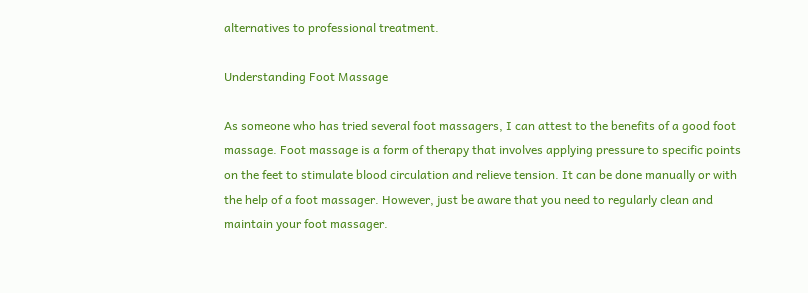alternatives to professional treatment.

Understanding Foot Massage

As someone who has tried several foot massagers, I can attest to the benefits of a good foot massage. Foot massage is a form of therapy that involves applying pressure to specific points on the feet to stimulate blood circulation and relieve tension. It can be done manually or with the help of a foot massager. However, just be aware that you need to regularly clean and maintain your foot massager.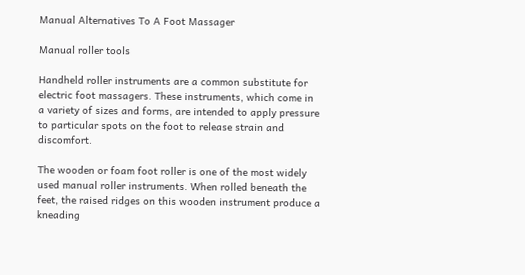Manual Alternatives To A Foot Massager

Manual roller tools

Handheld roller instruments are a common substitute for electric foot massagers. These instruments, which come in a variety of sizes and forms, are intended to apply pressure to particular spots on the foot to release strain and discomfort.

The wooden or foam foot roller is one of the most widely used manual roller instruments. When rolled beneath the feet, the raised ridges on this wooden instrument produce a kneading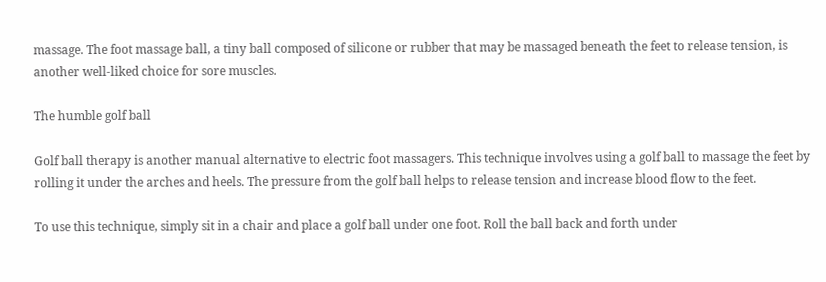massage. The foot massage ball, a tiny ball composed of silicone or rubber that may be massaged beneath the feet to release tension, is another well-liked choice for sore muscles.

The humble golf ball

Golf ball therapy is another manual alternative to electric foot massagers. This technique involves using a golf ball to massage the feet by rolling it under the arches and heels. The pressure from the golf ball helps to release tension and increase blood flow to the feet.

To use this technique, simply sit in a chair and place a golf ball under one foot. Roll the ball back and forth under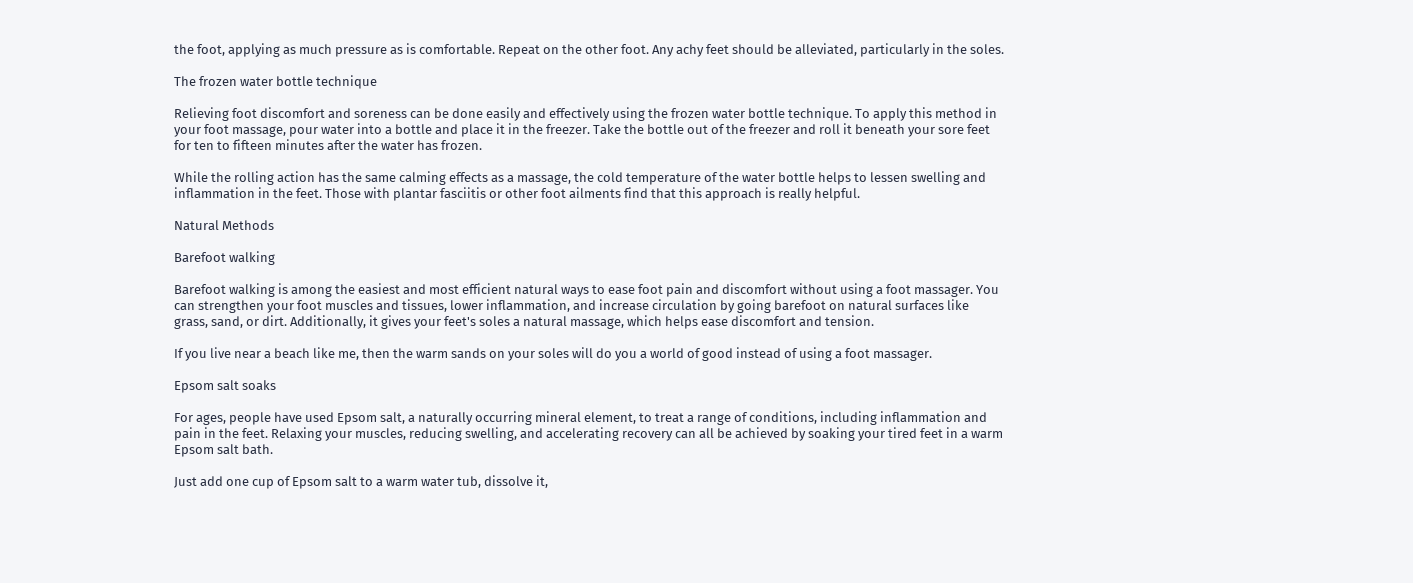the foot, applying as much pressure as is comfortable. Repeat on the other foot. Any achy feet should be alleviated, particularly in the soles.

The frozen water bottle technique

Relieving foot discomfort and soreness can be done easily and effectively using the frozen water bottle technique. To apply this method in your foot massage, pour water into a bottle and place it in the freezer. Take the bottle out of the freezer and roll it beneath your sore feet for ten to fifteen minutes after the water has frozen.

While the rolling action has the same calming effects as a massage, the cold temperature of the water bottle helps to lessen swelling and inflammation in the feet. Those with plantar fasciitis or other foot ailments find that this approach is really helpful.

Natural Methods

Barefoot walking

Barefoot walking is among the easiest and most efficient natural ways to ease foot pain and discomfort without using a foot massager. You can strengthen your foot muscles and tissues, lower inflammation, and increase circulation by going barefoot on natural surfaces like grass, sand, or dirt. Additionally, it gives your feet's soles a natural massage, which helps ease discomfort and tension.

If you live near a beach like me, then the warm sands on your soles will do you a world of good instead of using a foot massager.

Epsom salt soaks

For ages, people have used Epsom salt, a naturally occurring mineral element, to treat a range of conditions, including inflammation and pain in the feet. Relaxing your muscles, reducing swelling, and accelerating recovery can all be achieved by soaking your tired feet in a warm Epsom salt bath.

Just add one cup of Epsom salt to a warm water tub, dissolve it,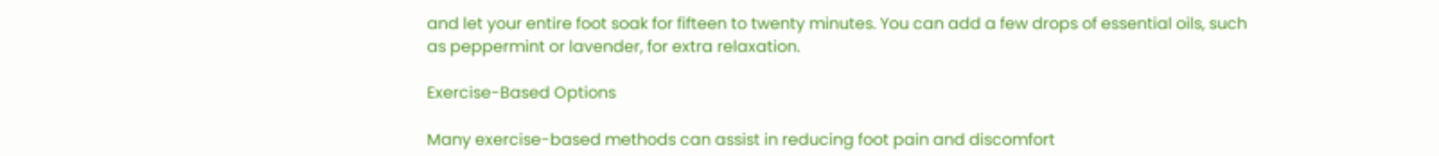and let your entire foot soak for fifteen to twenty minutes. You can add a few drops of essential oils, such as peppermint or lavender, for extra relaxation.

Exercise-Based Options

Many exercise-based methods can assist in reducing foot pain and discomfort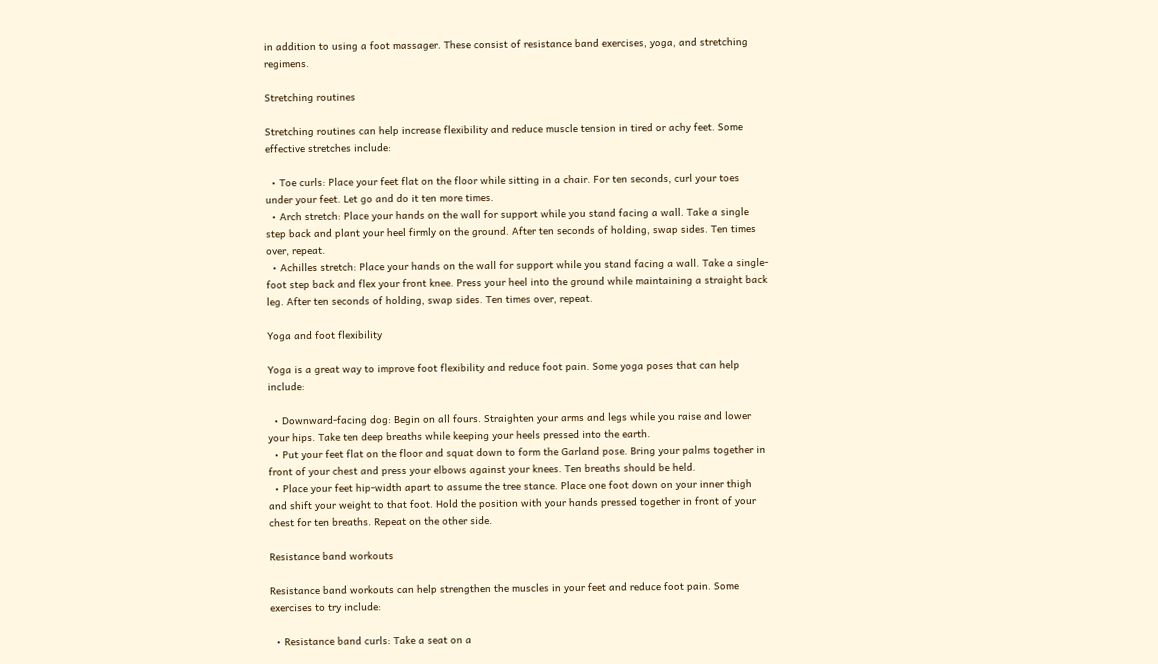in addition to using a foot massager. These consist of resistance band exercises, yoga, and stretching regimens.

Stretching routines

Stretching routines can help increase flexibility and reduce muscle tension in tired or achy feet. Some effective stretches include:

  • Toe curls: Place your feet flat on the floor while sitting in a chair. For ten seconds, curl your toes under your feet. Let go and do it ten more times.
  • Arch stretch: Place your hands on the wall for support while you stand facing a wall. Take a single step back and plant your heel firmly on the ground. After ten seconds of holding, swap sides. Ten times over, repeat.
  • Achilles stretch: Place your hands on the wall for support while you stand facing a wall. Take a single-foot step back and flex your front knee. Press your heel into the ground while maintaining a straight back leg. After ten seconds of holding, swap sides. Ten times over, repeat.

Yoga and foot flexibility

Yoga is a great way to improve foot flexibility and reduce foot pain. Some yoga poses that can help include:

  • Downward-facing dog: Begin on all fours. Straighten your arms and legs while you raise and lower your hips. Take ten deep breaths while keeping your heels pressed into the earth.
  • Put your feet flat on the floor and squat down to form the Garland pose. Bring your palms together in front of your chest and press your elbows against your knees. Ten breaths should be held.
  • Place your feet hip-width apart to assume the tree stance. Place one foot down on your inner thigh and shift your weight to that foot. Hold the position with your hands pressed together in front of your chest for ten breaths. Repeat on the other side.

Resistance band workouts

Resistance band workouts can help strengthen the muscles in your feet and reduce foot pain. Some exercises to try include:

  • Resistance band curls: Take a seat on a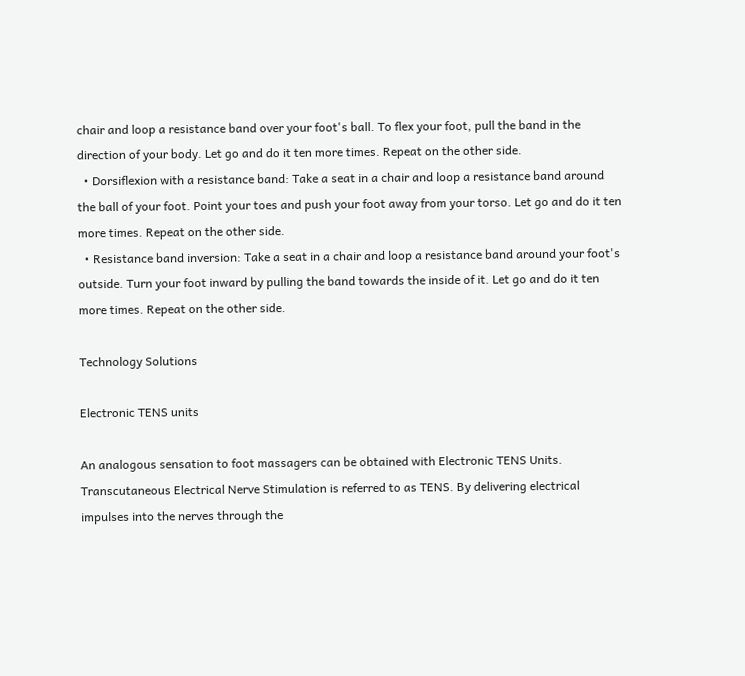chair and loop a resistance band over your foot's ball. To flex your foot, pull the band in the direction of your body. Let go and do it ten more times. Repeat on the other side.
  • Dorsiflexion with a resistance band: Take a seat in a chair and loop a resistance band around the ball of your foot. Point your toes and push your foot away from your torso. Let go and do it ten more times. Repeat on the other side.
  • Resistance band inversion: Take a seat in a chair and loop a resistance band around your foot's outside. Turn your foot inward by pulling the band towards the inside of it. Let go and do it ten more times. Repeat on the other side.

Technology Solutions

Electronic TENS units

An analogous sensation to foot massagers can be obtained with Electronic TENS Units. Transcutaneous Electrical Nerve Stimulation is referred to as TENS. By delivering electrical impulses into the nerves through the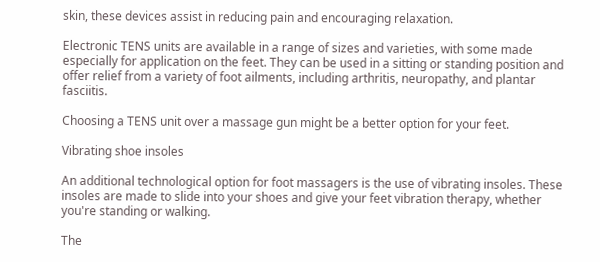skin, these devices assist in reducing pain and encouraging relaxation.

Electronic TENS units are available in a range of sizes and varieties, with some made especially for application on the feet. They can be used in a sitting or standing position and offer relief from a variety of foot ailments, including arthritis, neuropathy, and plantar fasciitis.

Choosing a TENS unit over a massage gun might be a better option for your feet.

Vibrating shoe insoles

An additional technological option for foot massagers is the use of vibrating insoles. These insoles are made to slide into your shoes and give your feet vibration therapy, whether you're standing or walking.

The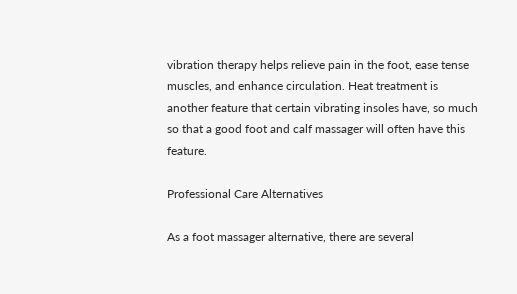vibration therapy helps relieve pain in the foot, ease tense muscles, and enhance circulation. Heat treatment is another feature that certain vibrating insoles have, so much so that a good foot and calf massager will often have this feature.

Professional Care Alternatives

As a foot massager alternative, there are several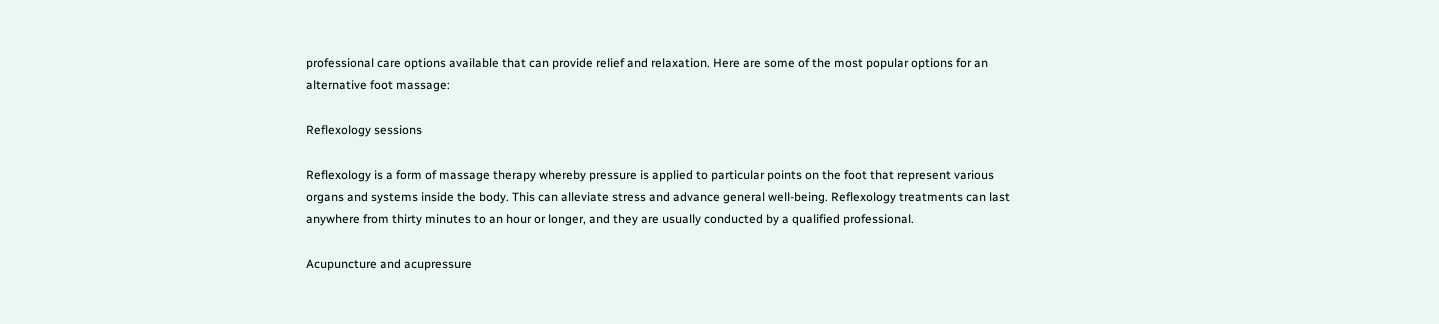professional care options available that can provide relief and relaxation. Here are some of the most popular options for an alternative foot massage:

Reflexology sessions

Reflexology is a form of massage therapy whereby pressure is applied to particular points on the foot that represent various organs and systems inside the body. This can alleviate stress and advance general well-being. Reflexology treatments can last anywhere from thirty minutes to an hour or longer, and they are usually conducted by a qualified professional.

Acupuncture and acupressure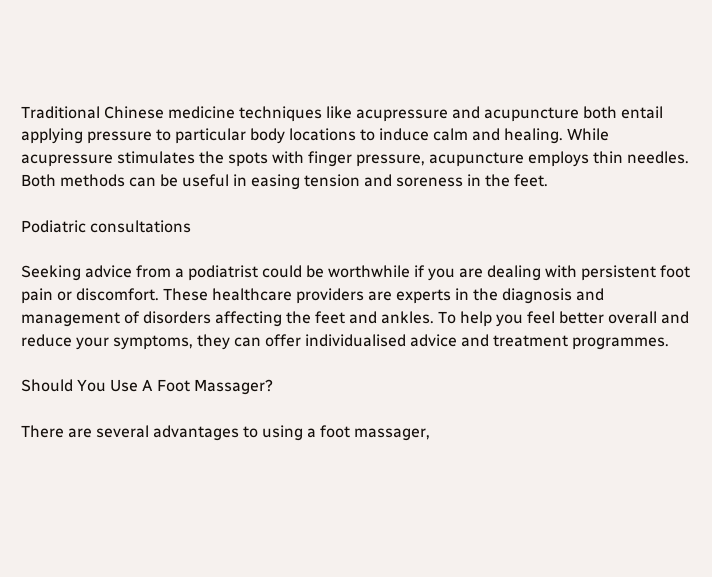Traditional Chinese medicine techniques like acupressure and acupuncture both entail applying pressure to particular body locations to induce calm and healing. While acupressure stimulates the spots with finger pressure, acupuncture employs thin needles. Both methods can be useful in easing tension and soreness in the feet.

Podiatric consultations

Seeking advice from a podiatrist could be worthwhile if you are dealing with persistent foot pain or discomfort. These healthcare providers are experts in the diagnosis and management of disorders affecting the feet and ankles. To help you feel better overall and reduce your symptoms, they can offer individualised advice and treatment programmes.

Should You Use A Foot Massager?

There are several advantages to using a foot massager,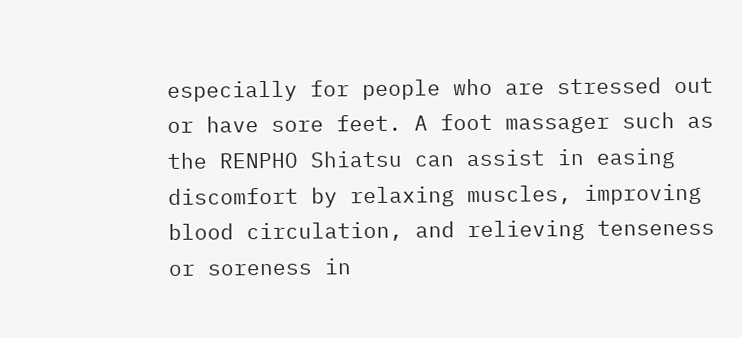especially for people who are stressed out or have sore feet. A foot massager such as the RENPHO Shiatsu can assist in easing discomfort by relaxing muscles, improving blood circulation, and relieving tenseness or soreness in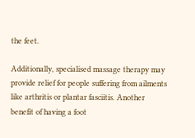the feet.

Additionally, specialised massage therapy may provide relief for people suffering from ailments like arthritis or plantar fasciitis. Another benefit of having a foot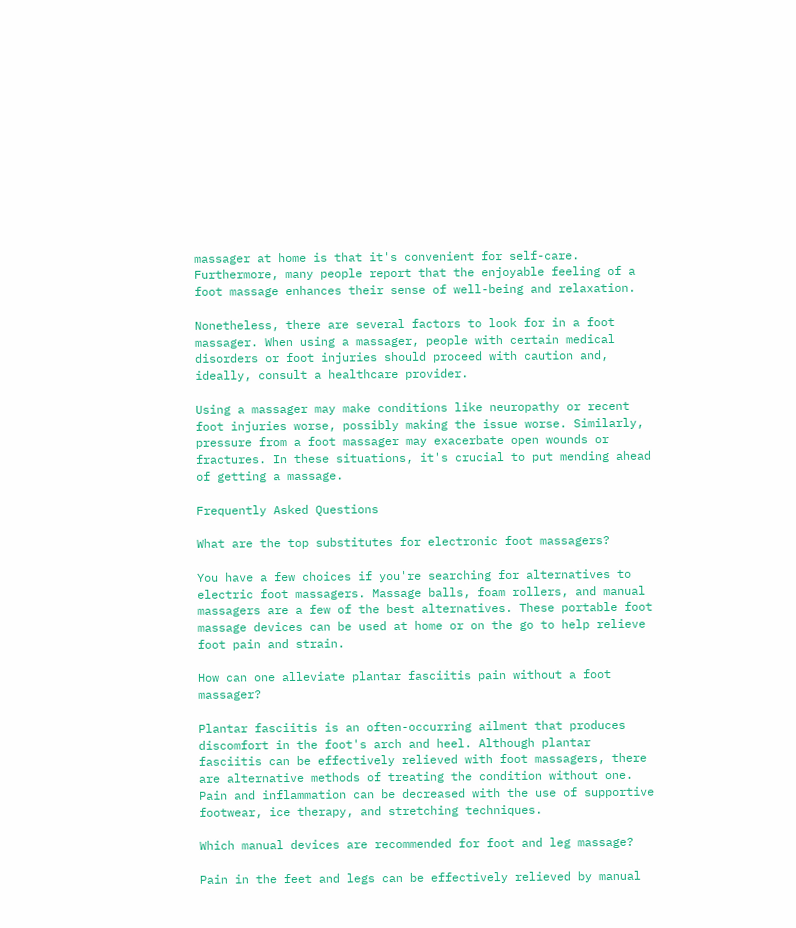massager at home is that it's convenient for self-care. Furthermore, many people report that the enjoyable feeling of a foot massage enhances their sense of well-being and relaxation.

Nonetheless, there are several factors to look for in a foot massager. When using a massager, people with certain medical disorders or foot injuries should proceed with caution and, ideally, consult a healthcare provider.

Using a massager may make conditions like neuropathy or recent foot injuries worse, possibly making the issue worse. Similarly, pressure from a foot massager may exacerbate open wounds or fractures. In these situations, it's crucial to put mending ahead of getting a massage.

Frequently Asked Questions

What are the top substitutes for electronic foot massagers?

You have a few choices if you're searching for alternatives to electric foot massagers. Massage balls, foam rollers, and manual massagers are a few of the best alternatives. These portable foot massage devices can be used at home or on the go to help relieve foot pain and strain.

How can one alleviate plantar fasciitis pain without a foot massager?

Plantar fasciitis is an often-occurring ailment that produces discomfort in the foot's arch and heel. Although plantar fasciitis can be effectively relieved with foot massagers, there are alternative methods of treating the condition without one. Pain and inflammation can be decreased with the use of supportive footwear, ice therapy, and stretching techniques.

Which manual devices are recommended for foot and leg massage?

Pain in the feet and legs can be effectively relieved by manual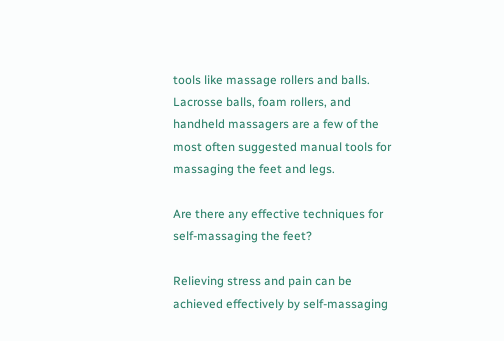tools like massage rollers and balls. Lacrosse balls, foam rollers, and handheld massagers are a few of the most often suggested manual tools for massaging the feet and legs.

Are there any effective techniques for self-massaging the feet?

Relieving stress and pain can be achieved effectively by self-massaging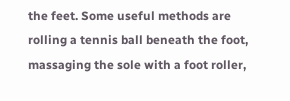the feet. Some useful methods are rolling a tennis ball beneath the foot, massaging the sole with a foot roller,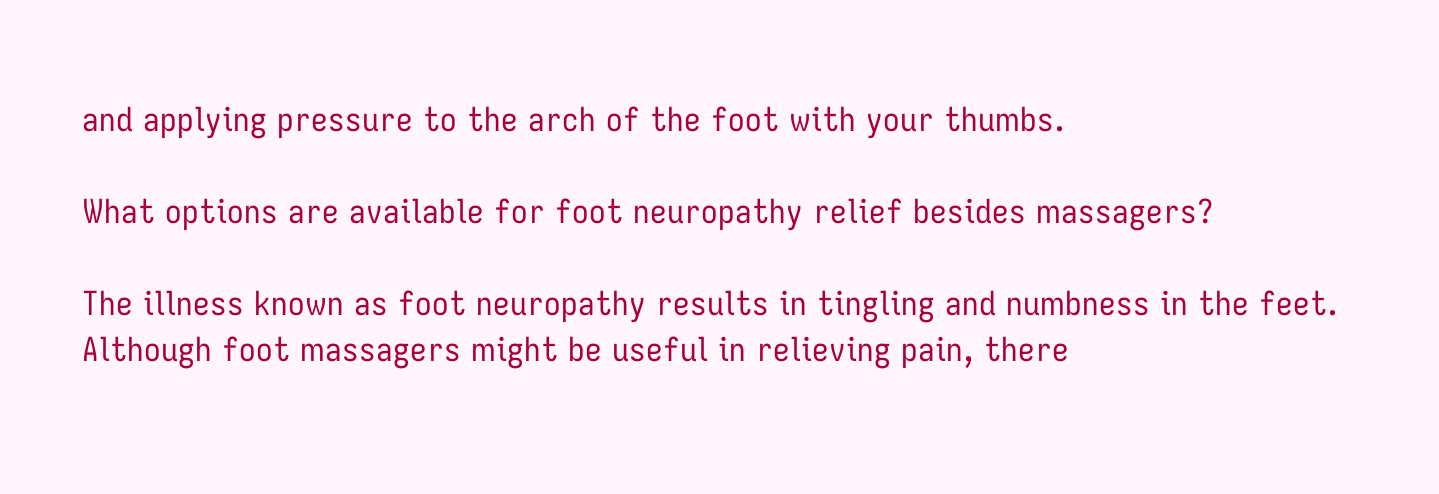and applying pressure to the arch of the foot with your thumbs.

What options are available for foot neuropathy relief besides massagers?

The illness known as foot neuropathy results in tingling and numbness in the feet. Although foot massagers might be useful in relieving pain, there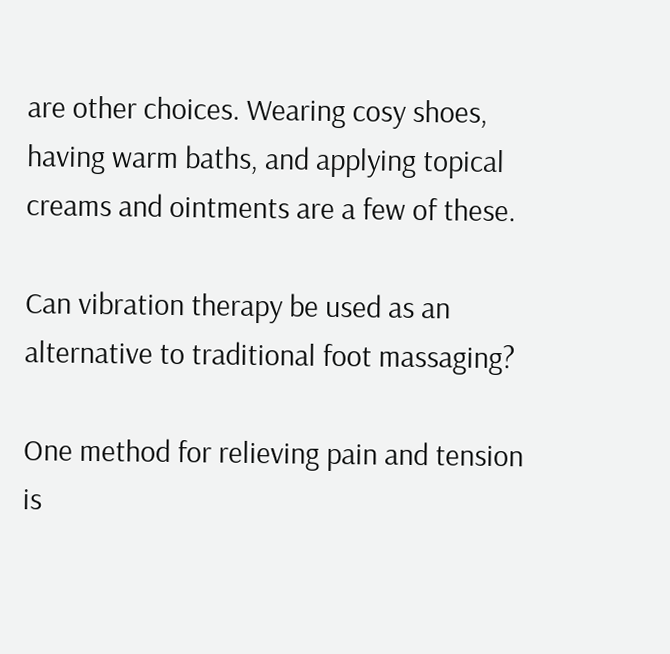are other choices. Wearing cosy shoes, having warm baths, and applying topical creams and ointments are a few of these.

Can vibration therapy be used as an alternative to traditional foot massaging?

One method for relieving pain and tension is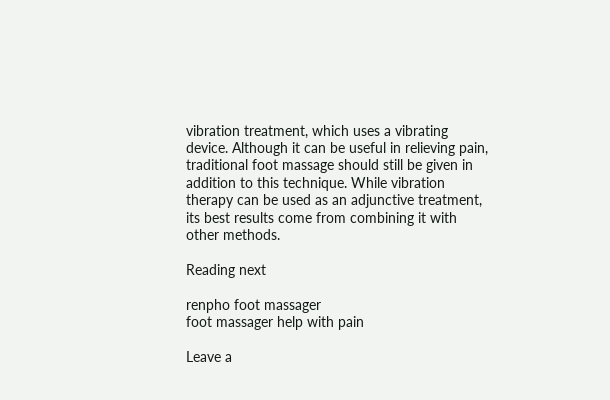vibration treatment, which uses a vibrating device. Although it can be useful in relieving pain, traditional foot massage should still be given in addition to this technique. While vibration therapy can be used as an adjunctive treatment, its best results come from combining it with other methods.

Reading next

renpho foot massager
foot massager help with pain

Leave a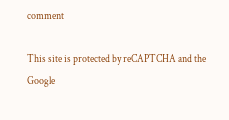comment

This site is protected by reCAPTCHA and the Google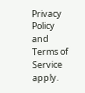Privacy Policy and Terms of Service apply.